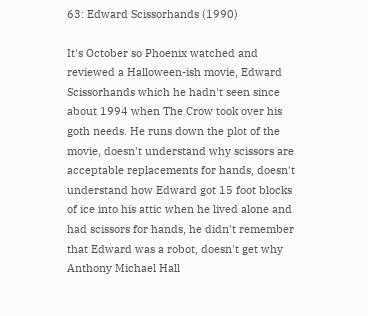63: Edward Scissorhands (1990)

It's October so Phoenix watched and reviewed a Halloween-ish movie, Edward Scissorhands which he hadn't seen since about 1994 when The Crow took over his goth needs. He runs down the plot of the movie, doesn't understand why scissors are acceptable replacements for hands, doesn't understand how Edward got 15 foot blocks of ice into his attic when he lived alone and had scissors for hands, he didn't remember that Edward was a robot, doesn't get why Anthony Michael Hall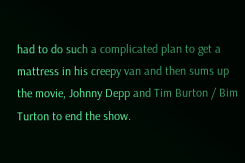had to do such a complicated plan to get a mattress in his creepy van and then sums up the movie, Johnny Depp and Tim Burton / Bim Turton to end the show.